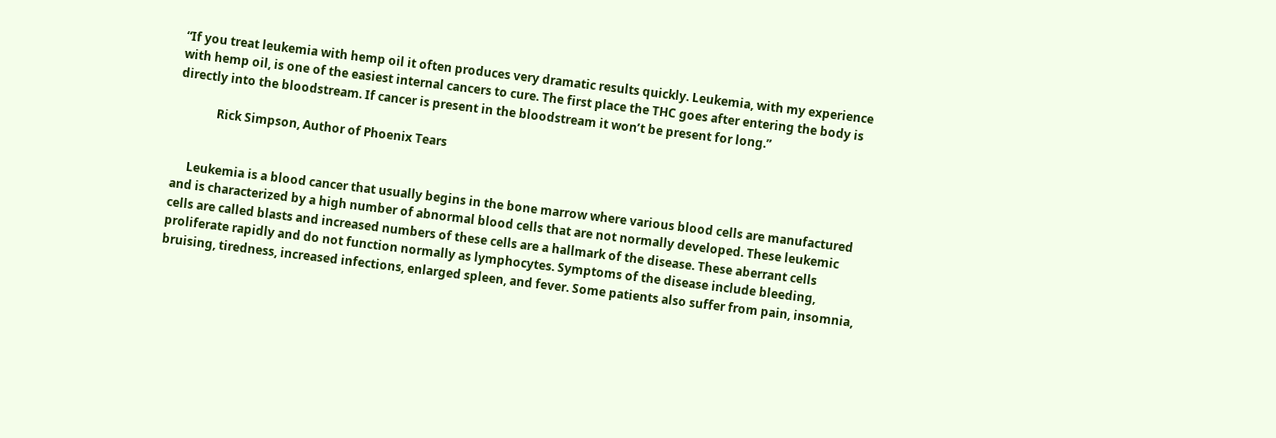“If you treat leukemia with hemp oil it often produces very dramatic results quickly. Leukemia, with my experience with hemp oil, is one of the easiest internal cancers to cure. The first place the THC goes after entering the body is directly into the bloodstream. If cancer is present in the bloodstream it won’t be present for long.”

             Rick Simpson, Author of Phoenix Tears


     Leukemia is a blood cancer that usually begins in the bone marrow where various blood cells are manufactured and is characterized by a high number of abnormal blood cells that are not normally developed. These leukemic cells are called blasts and increased numbers of these cells are a hallmark of the disease. These aberrant cells proliferate rapidly and do not function normally as lymphocytes. Symptoms of the disease include bleeding, bruising, tiredness, increased infections, enlarged spleen, and fever. Some patients also suffer from pain, insomnia,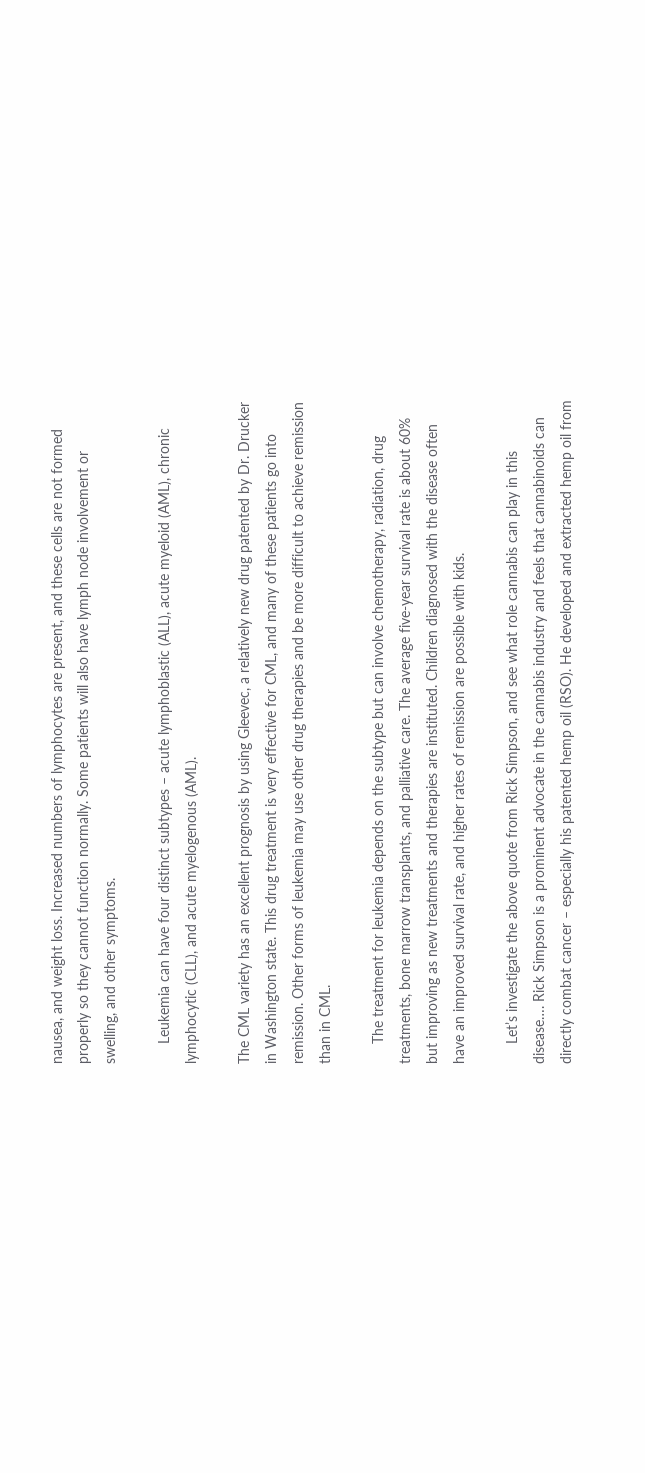nausea, and weight loss. Increased numbers of lymphocytes are present, and these cells are not formed properly so they cannot function normally. Some patients will also have lymph node involvement or swelling, and other symptoms.

     Leukemia can have four distinct subtypes – acute lymphoblastic (ALL), acute myeloid (AML), chronic lymphocytic (CLL), and acute myelogenous (AML).

The CML variety has an excellent prognosis by using Gleevec, a relatively new drug patented by Dr. Drucker in Washington state. This drug treatment is very effective for CML, and many of these patients go into remission. Other forms of leukemia may use other drug therapies and be more difficult to achieve remission than in CML.

     The treatment for leukemia depends on the subtype but can involve chemotherapy, radiation, drug treatments, bone marrow transplants, and palliative care. The average five-year survival rate is about 60% but improving as new treatments and therapies are instituted. Children diagnosed with the disease often have an improved survival rate, and higher rates of remission are possible with kids.

     Let’s investigate the above quote from Rick Simpson, and see what role cannabis can play in this disease…. Rick Simpson is a prominent advocate in the cannabis industry and feels that cannabinoids can directly combat cancer – especially his patented hemp oil (RSO). He developed and extracted hemp oil from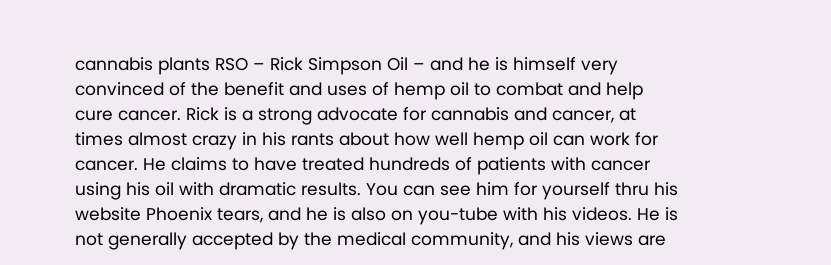cannabis plants RSO – Rick Simpson Oil – and he is himself very convinced of the benefit and uses of hemp oil to combat and help cure cancer. Rick is a strong advocate for cannabis and cancer, at times almost crazy in his rants about how well hemp oil can work for cancer. He claims to have treated hundreds of patients with cancer using his oil with dramatic results. You can see him for yourself thru his website Phoenix tears, and he is also on you-tube with his videos. He is not generally accepted by the medical community, and his views are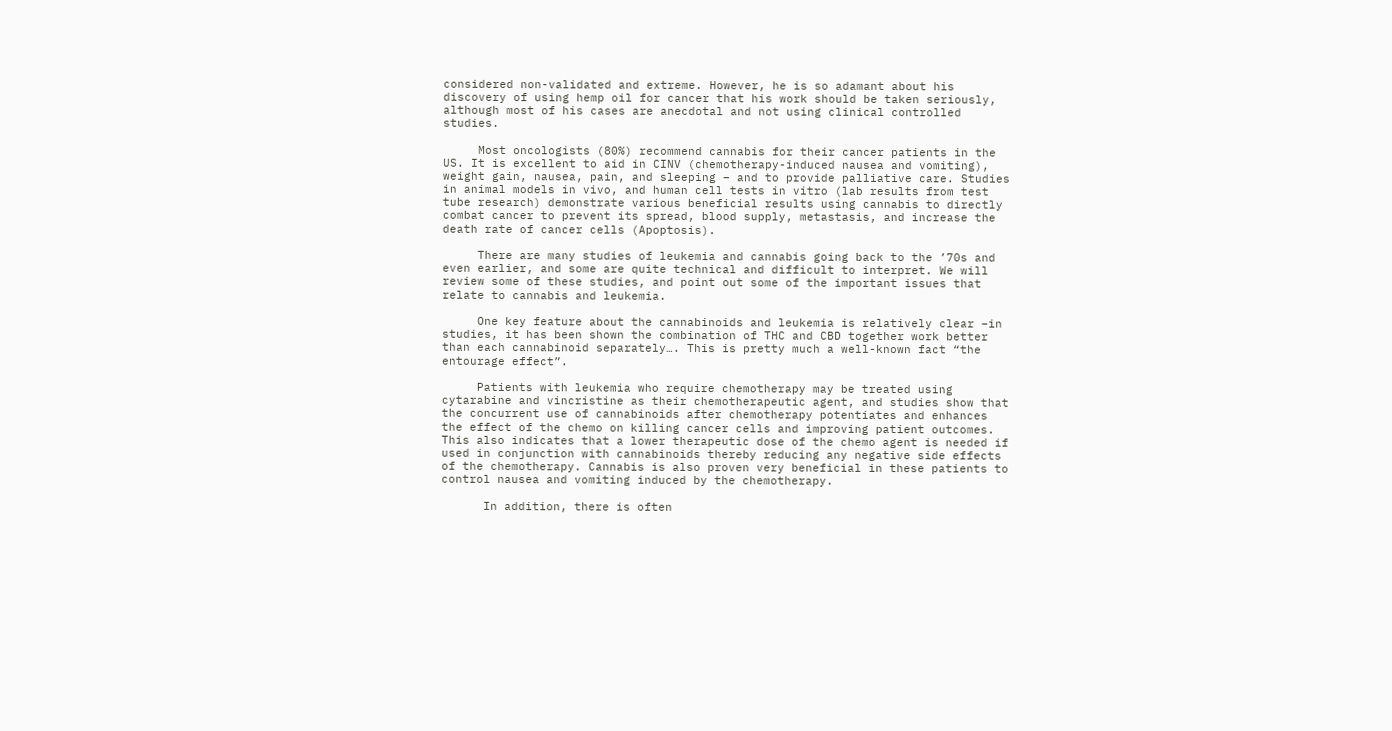considered non-validated and extreme. However, he is so adamant about his discovery of using hemp oil for cancer that his work should be taken seriously, although most of his cases are anecdotal and not using clinical controlled studies.

     Most oncologists (80%) recommend cannabis for their cancer patients in the US. It is excellent to aid in CINV (chemotherapy-induced nausea and vomiting), weight gain, nausea, pain, and sleeping – and to provide palliative care. Studies in animal models in vivo, and human cell tests in vitro (lab results from test tube research) demonstrate various beneficial results using cannabis to directly combat cancer to prevent its spread, blood supply, metastasis, and increase the death rate of cancer cells (Apoptosis).

     There are many studies of leukemia and cannabis going back to the ’70s and even earlier, and some are quite technical and difficult to interpret. We will review some of these studies, and point out some of the important issues that relate to cannabis and leukemia.

     One key feature about the cannabinoids and leukemia is relatively clear –in studies, it has been shown the combination of THC and CBD together work better than each cannabinoid separately…. This is pretty much a well-known fact “the entourage effect”.

     Patients with leukemia who require chemotherapy may be treated using cytarabine and vincristine as their chemotherapeutic agent, and studies show that the concurrent use of cannabinoids after chemotherapy potentiates and enhances the effect of the chemo on killing cancer cells and improving patient outcomes. This also indicates that a lower therapeutic dose of the chemo agent is needed if used in conjunction with cannabinoids thereby reducing any negative side effects of the chemotherapy. Cannabis is also proven very beneficial in these patients to control nausea and vomiting induced by the chemotherapy.

      In addition, there is often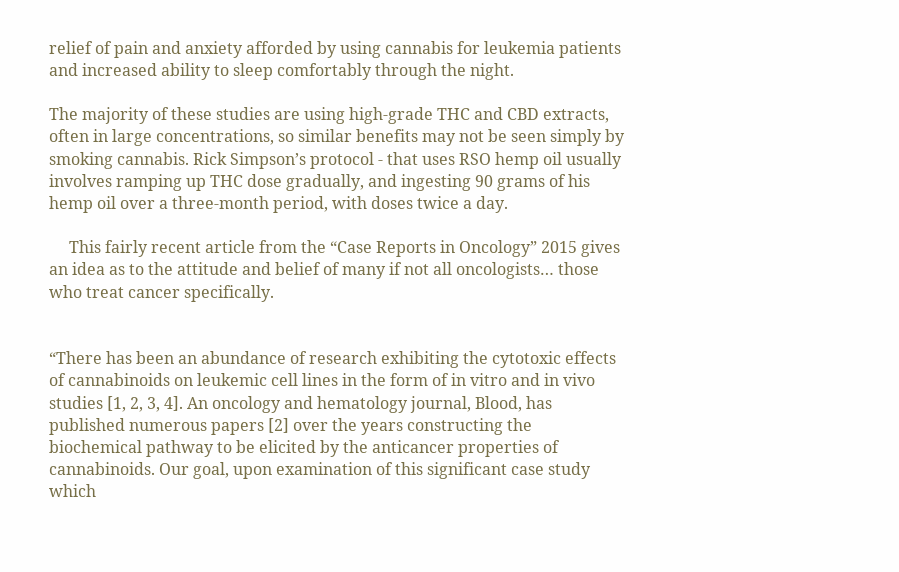relief of pain and anxiety afforded by using cannabis for leukemia patients and increased ability to sleep comfortably through the night.

The majority of these studies are using high-grade THC and CBD extracts, often in large concentrations, so similar benefits may not be seen simply by smoking cannabis. Rick Simpson’s protocol - that uses RSO hemp oil usually involves ramping up THC dose gradually, and ingesting 90 grams of his hemp oil over a three-month period, with doses twice a day.

     This fairly recent article from the “Case Reports in Oncology” 2015 gives an idea as to the attitude and belief of many if not all oncologists… those who treat cancer specifically.


“There has been an abundance of research exhibiting the cytotoxic effects of cannabinoids on leukemic cell lines in the form of in vitro and in vivo studies [1, 2, 3, 4]. An oncology and hematology journal, Blood, has published numerous papers [2] over the years constructing the biochemical pathway to be elicited by the anticancer properties of cannabinoids. Our goal, upon examination of this significant case study which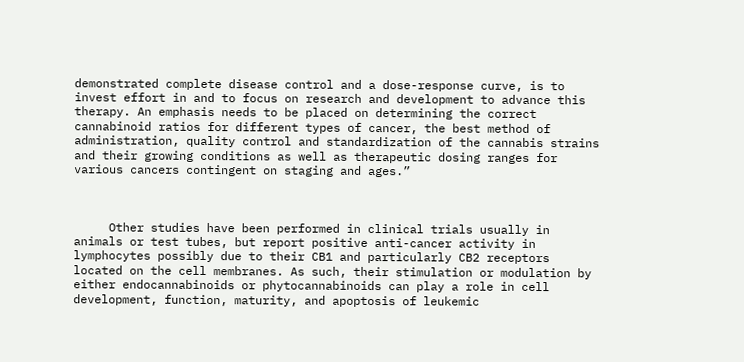demonstrated complete disease control and a dose-response curve, is to invest effort in and to focus on research and development to advance this therapy. An emphasis needs to be placed on determining the correct cannabinoid ratios for different types of cancer, the best method of administration, quality control and standardization of the cannabis strains and their growing conditions as well as therapeutic dosing ranges for various cancers contingent on staging and ages.”



     Other studies have been performed in clinical trials usually in animals or test tubes, but report positive anti-cancer activity in lymphocytes possibly due to their CB1 and particularly CB2 receptors located on the cell membranes. As such, their stimulation or modulation by either endocannabinoids or phytocannabinoids can play a role in cell development, function, maturity, and apoptosis of leukemic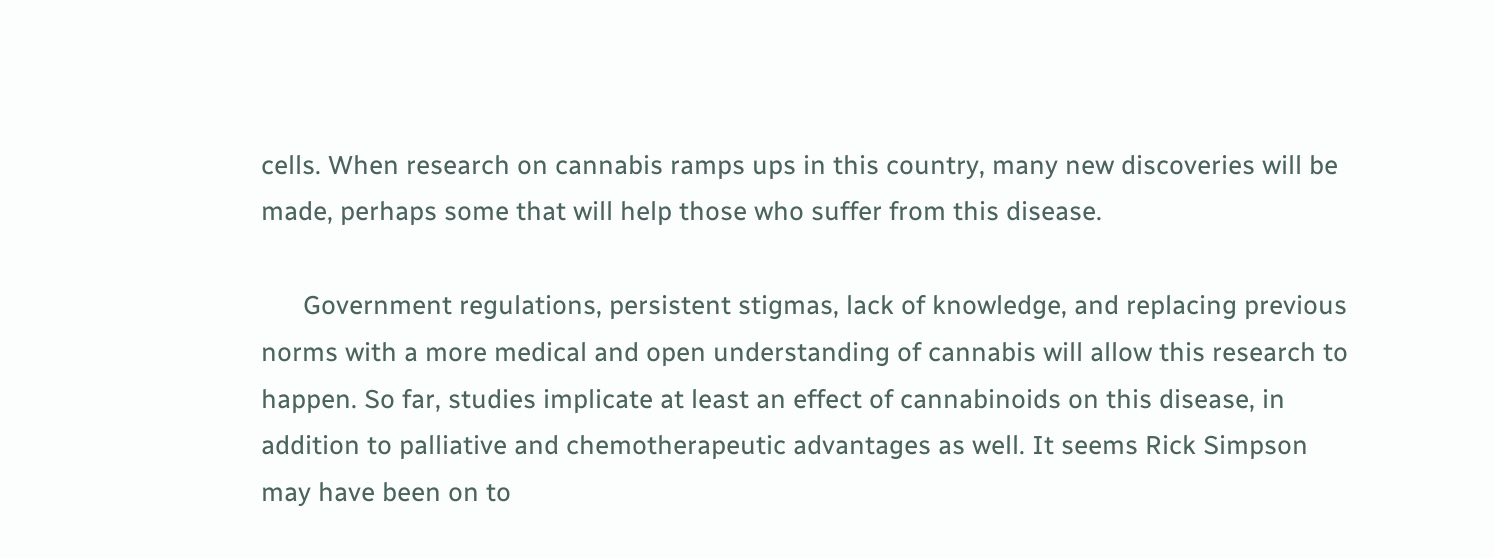cells. When research on cannabis ramps ups in this country, many new discoveries will be made, perhaps some that will help those who suffer from this disease.

      Government regulations, persistent stigmas, lack of knowledge, and replacing previous norms with a more medical and open understanding of cannabis will allow this research to happen. So far, studies implicate at least an effect of cannabinoids on this disease, in addition to palliative and chemotherapeutic advantages as well. It seems Rick Simpson may have been on to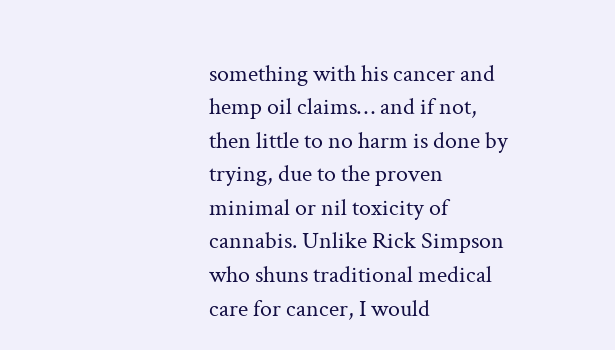something with his cancer and hemp oil claims… and if not, then little to no harm is done by trying, due to the proven minimal or nil toxicity of cannabis. Unlike Rick Simpson who shuns traditional medical care for cancer, I would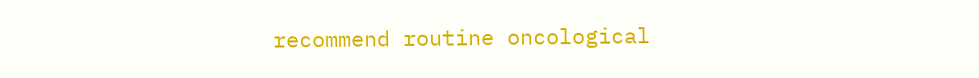recommend routine oncological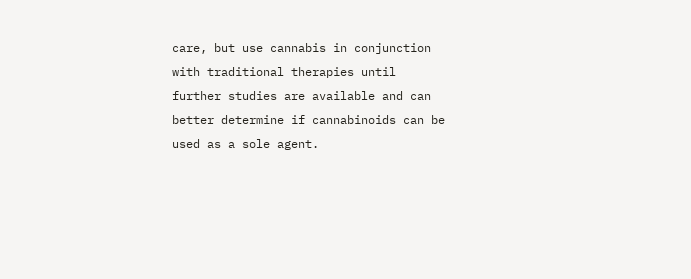care, but use cannabis in conjunction with traditional therapies until further studies are available and can better determine if cannabinoids can be used as a sole agent.